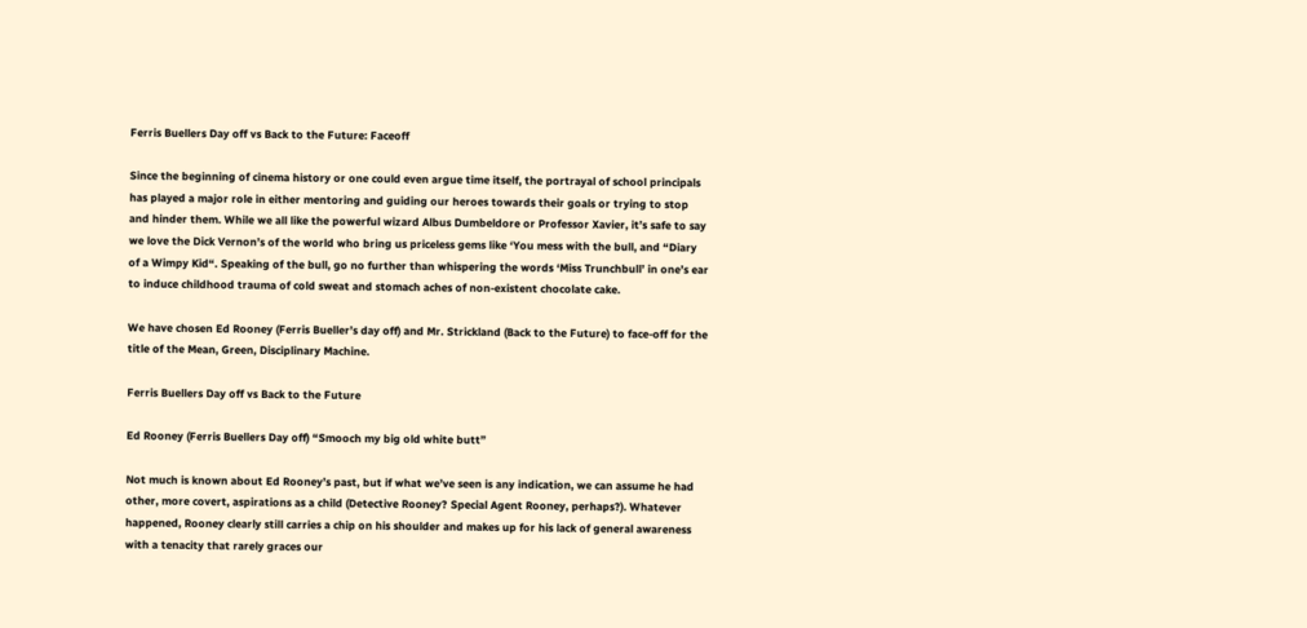Ferris Buellers Day off vs Back to the Future: Faceoff

Since the beginning of cinema history or one could even argue time itself, the portrayal of school principals has played a major role in either mentoring and guiding our heroes towards their goals or trying to stop and hinder them. While we all like the powerful wizard Albus Dumbeldore or Professor Xavier, it’s safe to say we love the Dick Vernon’s of the world who bring us priceless gems like ‘You mess with the bull, and “Diary of a Wimpy Kid“. Speaking of the bull, go no further than whispering the words ‘Miss Trunchbull’ in one’s ear to induce childhood trauma of cold sweat and stomach aches of non-existent chocolate cake.

We have chosen Ed Rooney (Ferris Bueller’s day off) and Mr. Strickland (Back to the Future) to face-off for the title of the Mean, Green, Disciplinary Machine.

Ferris Buellers Day off vs Back to the Future

Ed Rooney (Ferris Buellers Day off) “Smooch my big old white butt”

Not much is known about Ed Rooney’s past, but if what we’ve seen is any indication, we can assume he had other, more covert, aspirations as a child (Detective Rooney? Special Agent Rooney, perhaps?). Whatever happened, Rooney clearly still carries a chip on his shoulder and makes up for his lack of general awareness with a tenacity that rarely graces our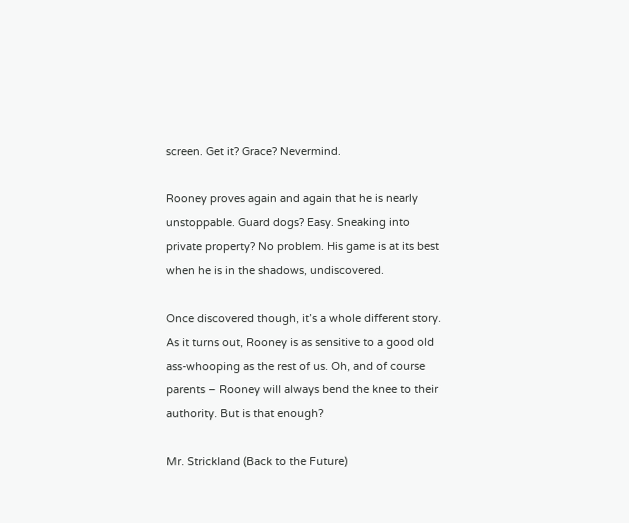screen. Get it? Grace? Nevermind.

Rooney proves again and again that he is nearly unstoppable. Guard dogs? Easy. Sneaking into private property? No problem. His game is at its best when he is in the shadows, undiscovered.

Once discovered though, it’s a whole different story. As it turns out, Rooney is as sensitive to a good old ass-whooping as the rest of us. Oh, and of course parents – Rooney will always bend the knee to their authority. But is that enough?

Mr. Strickland (Back to the Future)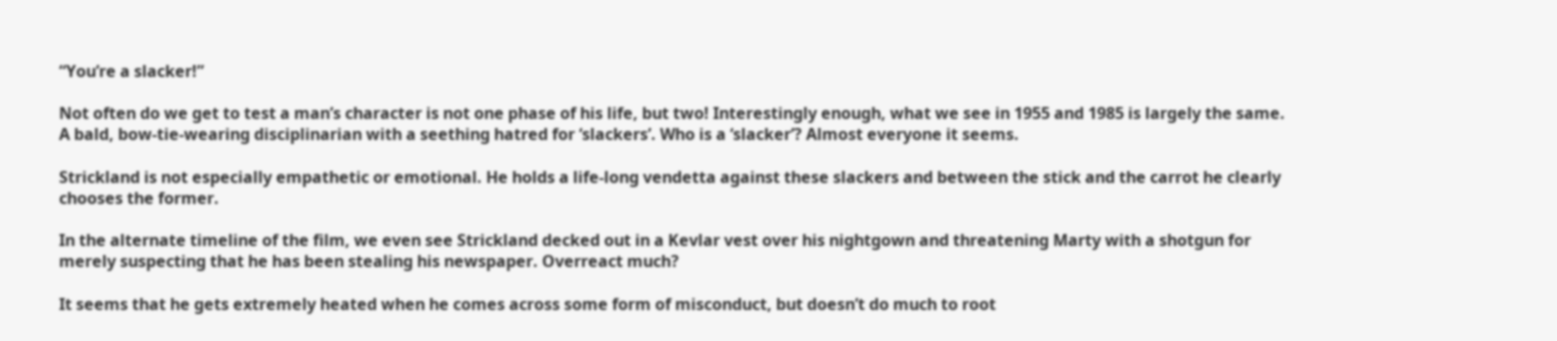“You’re a slacker!”

Not often do we get to test a man’s character is not one phase of his life, but two! Interestingly enough, what we see in 1955 and 1985 is largely the same. A bald, bow-tie-wearing disciplinarian with a seething hatred for ‘slackers’. Who is a ‘slacker’? Almost everyone it seems.

Strickland is not especially empathetic or emotional. He holds a life-long vendetta against these slackers and between the stick and the carrot he clearly chooses the former.

In the alternate timeline of the film, we even see Strickland decked out in a Kevlar vest over his nightgown and threatening Marty with a shotgun for merely suspecting that he has been stealing his newspaper. Overreact much?

It seems that he gets extremely heated when he comes across some form of misconduct, but doesn’t do much to root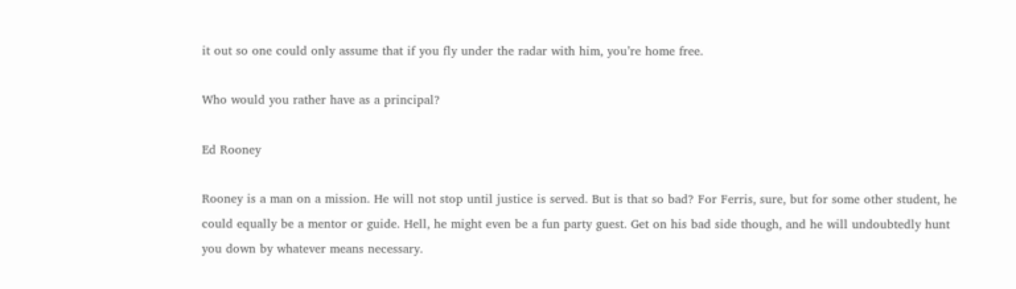it out so one could only assume that if you fly under the radar with him, you’re home free.

Who would you rather have as a principal?

Ed Rooney

Rooney is a man on a mission. He will not stop until justice is served. But is that so bad? For Ferris, sure, but for some other student, he could equally be a mentor or guide. Hell, he might even be a fun party guest. Get on his bad side though, and he will undoubtedly hunt you down by whatever means necessary.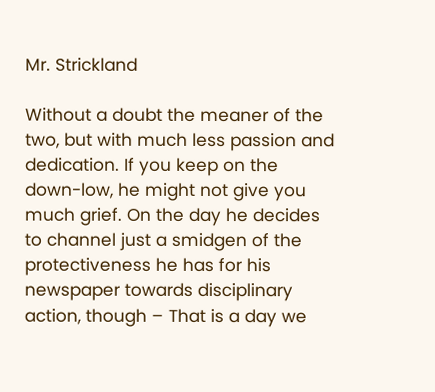Mr. Strickland

Without a doubt the meaner of the two, but with much less passion and dedication. If you keep on the down-low, he might not give you much grief. On the day he decides to channel just a smidgen of the protectiveness he has for his newspaper towards disciplinary action, though – That is a day we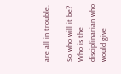are all in trouble.

So who will it be? Who is the disciplinarian who would give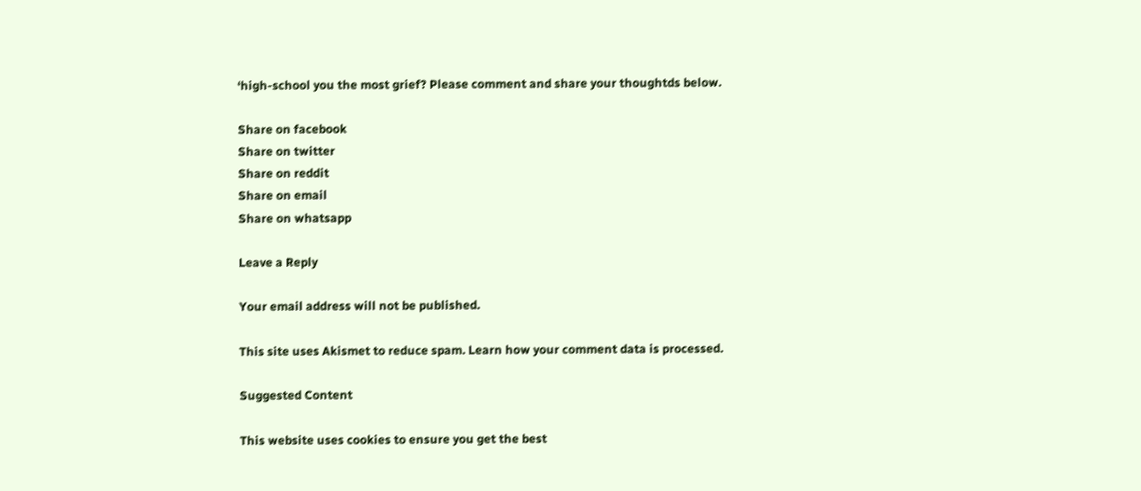‘high-school you the most grief? Please comment and share your thoughtds below.

Share on facebook
Share on twitter
Share on reddit
Share on email
Share on whatsapp

Leave a Reply

Your email address will not be published.

This site uses Akismet to reduce spam. Learn how your comment data is processed.

Suggested Content

This website uses cookies to ensure you get the best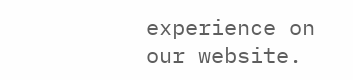experience on our website.